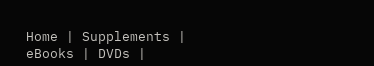Home | Supplements | eBooks | DVDs |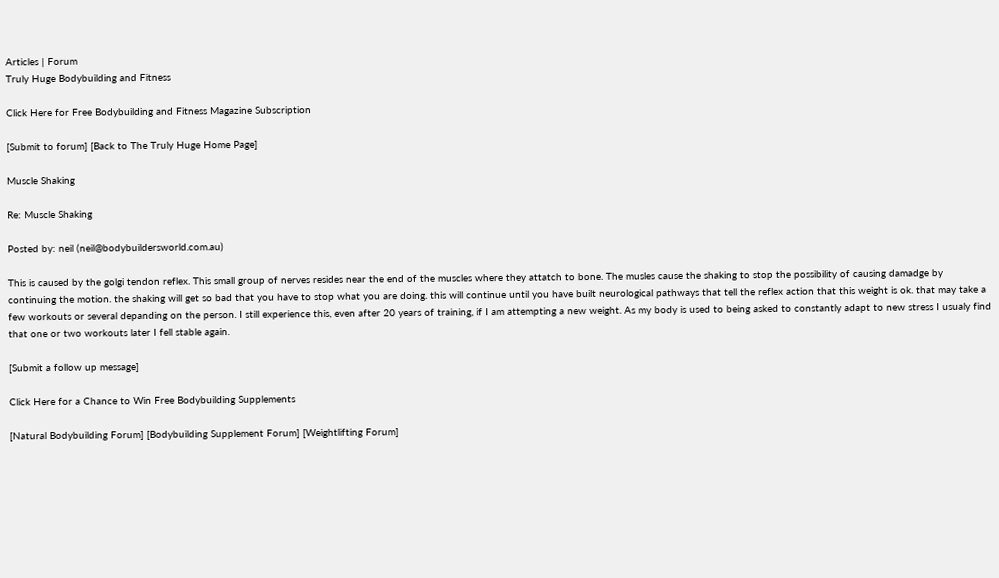Articles | Forum
Truly Huge Bodybuilding and Fitness

Click Here for Free Bodybuilding and Fitness Magazine Subscription

[Submit to forum] [Back to The Truly Huge Home Page]

Muscle Shaking

Re: Muscle Shaking

Posted by: neil (neil@bodybuildersworld.com.au)

This is caused by the golgi tendon reflex. This small group of nerves resides near the end of the muscles where they attatch to bone. The musles cause the shaking to stop the possibility of causing damadge by continuing the motion. the shaking will get so bad that you have to stop what you are doing. this will continue until you have built neurological pathways that tell the reflex action that this weight is ok. that may take a few workouts or several depanding on the person. I still experience this, even after 20 years of training, if I am attempting a new weight. As my body is used to being asked to constantly adapt to new stress I usualy find that one or two workouts later I fell stable again.

[Submit a follow up message]

Click Here for a Chance to Win Free Bodybuilding Supplements

[Natural Bodybuilding Forum] [Bodybuilding Supplement Forum] [Weightlifting Forum]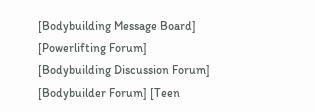[Bodybuilding Message Board]
[Powerlifting Forum] [Bodybuilding Discussion Forum] [Bodybuilder Forum] [Teen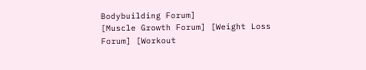Bodybuilding Forum]
[Muscle Growth Forum] [Weight Loss Forum] [Workout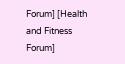Forum] [Health and Fitness Forum]